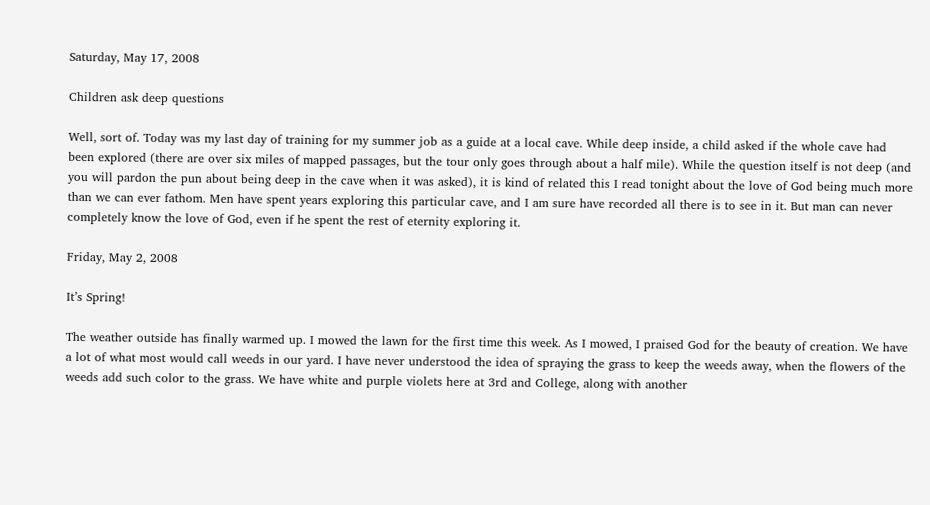Saturday, May 17, 2008

Children ask deep questions

Well, sort of. Today was my last day of training for my summer job as a guide at a local cave. While deep inside, a child asked if the whole cave had been explored (there are over six miles of mapped passages, but the tour only goes through about a half mile). While the question itself is not deep (and you will pardon the pun about being deep in the cave when it was asked), it is kind of related this I read tonight about the love of God being much more than we can ever fathom. Men have spent years exploring this particular cave, and I am sure have recorded all there is to see in it. But man can never completely know the love of God, even if he spent the rest of eternity exploring it.

Friday, May 2, 2008

It’s Spring!

The weather outside has finally warmed up. I mowed the lawn for the first time this week. As I mowed, I praised God for the beauty of creation. We have a lot of what most would call weeds in our yard. I have never understood the idea of spraying the grass to keep the weeds away, when the flowers of the weeds add such color to the grass. We have white and purple violets here at 3rd and College, along with another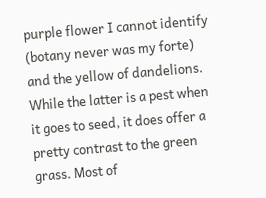purple flower I cannot identify (botany never was my forte) and the yellow of dandelions. While the latter is a pest when it goes to seed, it does offer a pretty contrast to the green grass. Most of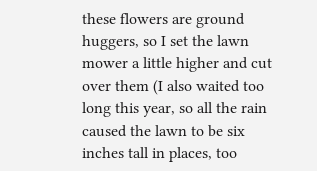these flowers are ground huggers, so I set the lawn mower a little higher and cut over them (I also waited too long this year, so all the rain caused the lawn to be six inches tall in places, too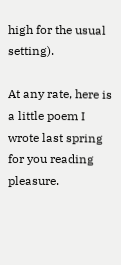high for the usual setting).

At any rate, here is a little poem I wrote last spring for you reading pleasure.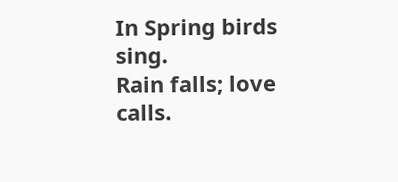In Spring birds sing.
Rain falls; love calls.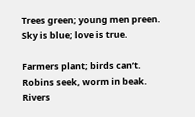Trees green; young men preen.
Sky is blue; love is true.

Farmers plant; birds can’t.
Robins seek, worm in beak.
Rivers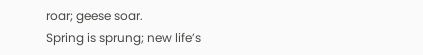roar; geese soar.
Spring is sprung; new life’s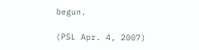begun.

(PSL Apr. 4, 2007)